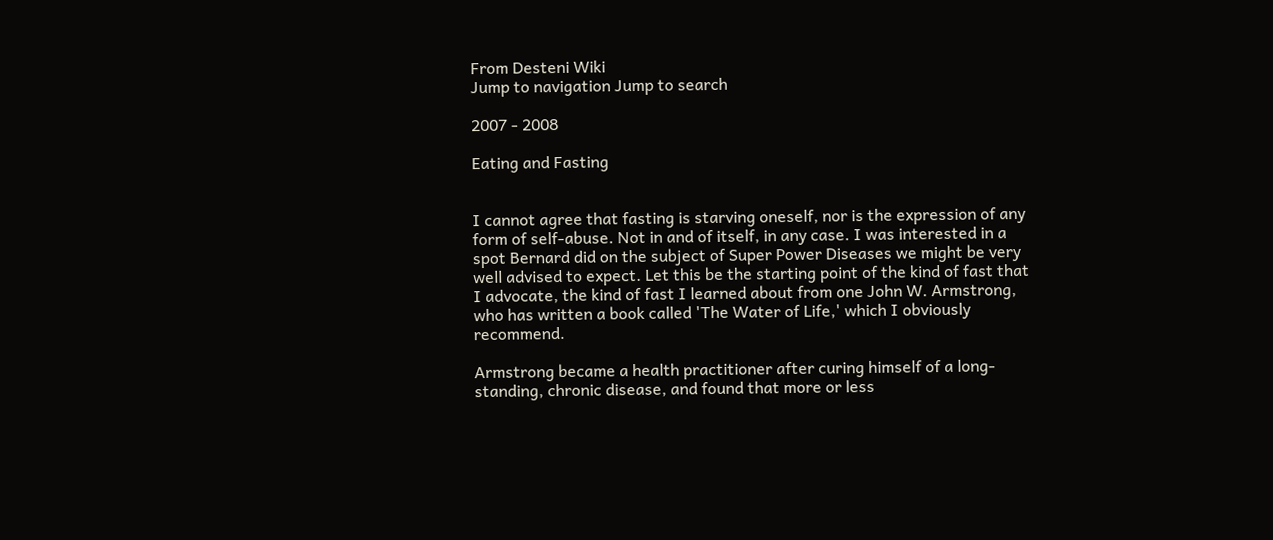From Desteni Wiki
Jump to navigation Jump to search

2007 - 2008

Eating and Fasting


I cannot agree that fasting is starving oneself, nor is the expression of any form of self-abuse. Not in and of itself, in any case. I was interested in a spot Bernard did on the subject of Super Power Diseases we might be very well advised to expect. Let this be the starting point of the kind of fast that I advocate, the kind of fast I learned about from one John W. Armstrong, who has written a book called 'The Water of Life,' which I obviously recommend.

Armstrong became a health practitioner after curing himself of a long-standing, chronic disease, and found that more or less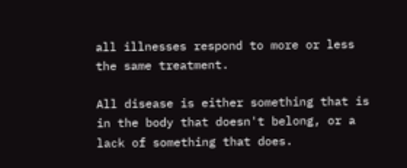all illnesses respond to more or less the same treatment.

All disease is either something that is in the body that doesn't belong, or a lack of something that does.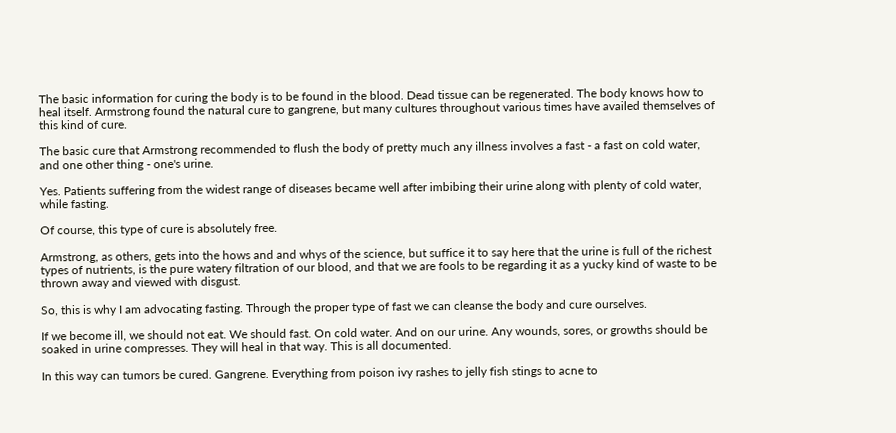The basic information for curing the body is to be found in the blood. Dead tissue can be regenerated. The body knows how to heal itself. Armstrong found the natural cure to gangrene, but many cultures throughout various times have availed themselves of this kind of cure.

The basic cure that Armstrong recommended to flush the body of pretty much any illness involves a fast - a fast on cold water, and one other thing - one's urine.

Yes. Patients suffering from the widest range of diseases became well after imbibing their urine along with plenty of cold water, while fasting.

Of course, this type of cure is absolutely free.

Armstrong, as others, gets into the hows and and whys of the science, but suffice it to say here that the urine is full of the richest types of nutrients, is the pure watery filtration of our blood, and that we are fools to be regarding it as a yucky kind of waste to be thrown away and viewed with disgust.

So, this is why I am advocating fasting. Through the proper type of fast we can cleanse the body and cure ourselves.

If we become ill, we should not eat. We should fast. On cold water. And on our urine. Any wounds, sores, or growths should be soaked in urine compresses. They will heal in that way. This is all documented.

In this way can tumors be cured. Gangrene. Everything from poison ivy rashes to jelly fish stings to acne to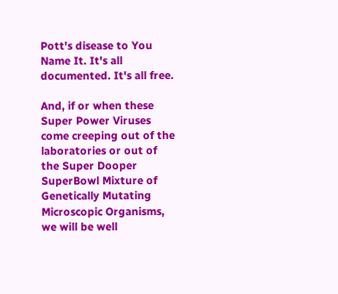Pott's disease to You Name It. It's all documented. It's all free.

And, if or when these Super Power Viruses come creeping out of the laboratories or out of the Super Dooper SuperBowl Mixture of Genetically Mutating Microscopic Organisms, we will be well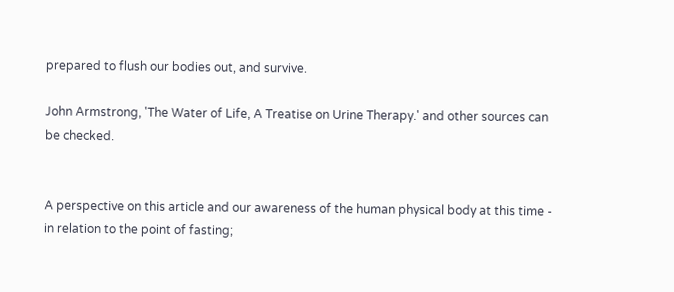prepared to flush our bodies out, and survive.

John Armstrong, 'The Water of Life, A Treatise on Urine Therapy.' and other sources can be checked.


A perspective on this article and our awareness of the human physical body at this time - in relation to the point of fasting;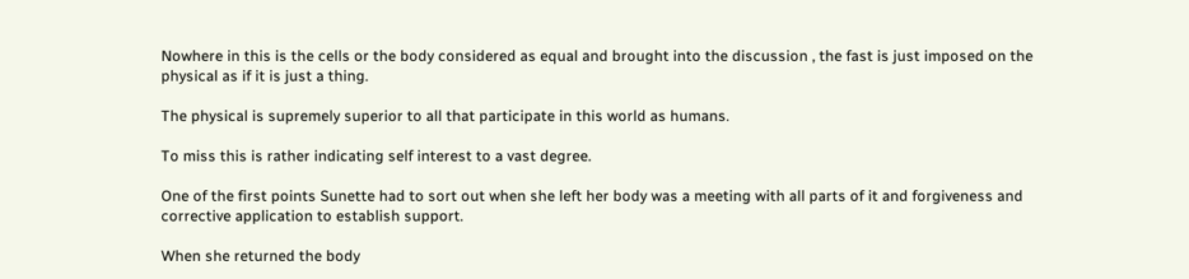Nowhere in this is the cells or the body considered as equal and brought into the discussion , the fast is just imposed on the physical as if it is just a thing.

The physical is supremely superior to all that participate in this world as humans.

To miss this is rather indicating self interest to a vast degree.

One of the first points Sunette had to sort out when she left her body was a meeting with all parts of it and forgiveness and corrective application to establish support.

When she returned the body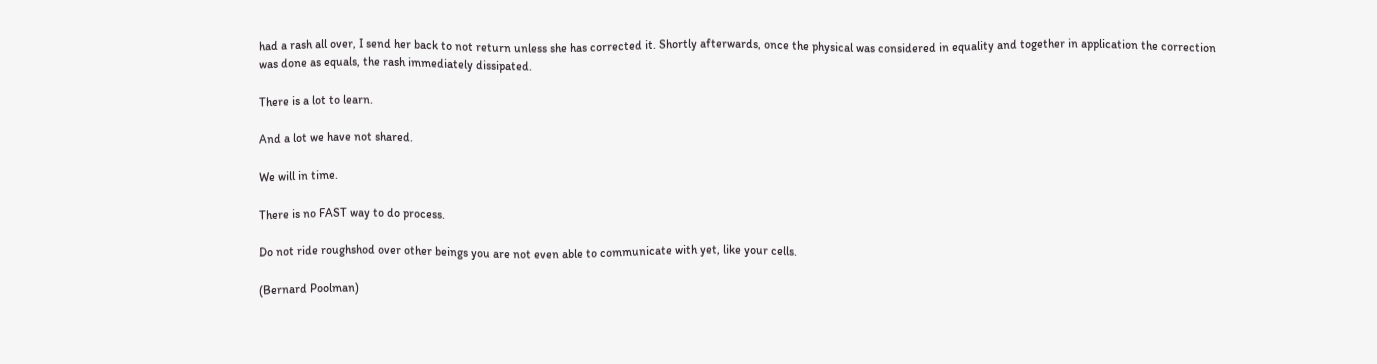had a rash all over, I send her back to not return unless she has corrected it. Shortly afterwards, once the physical was considered in equality and together in application the correction was done as equals, the rash immediately dissipated.

There is a lot to learn.

And a lot we have not shared.

We will in time.

There is no FAST way to do process.

Do not ride roughshod over other beings you are not even able to communicate with yet, like your cells.

(Bernard Poolman)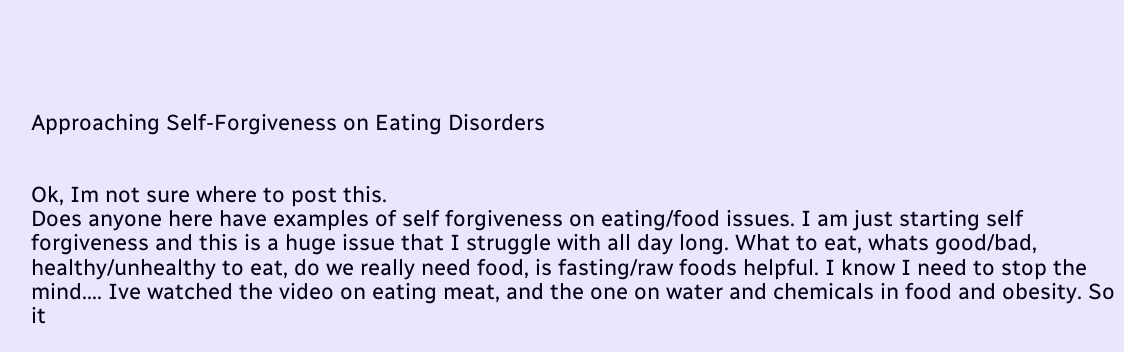Approaching Self-Forgiveness on Eating Disorders


Ok, Im not sure where to post this.
Does anyone here have examples of self forgiveness on eating/food issues. I am just starting self forgiveness and this is a huge issue that I struggle with all day long. What to eat, whats good/bad, healthy/unhealthy to eat, do we really need food, is fasting/raw foods helpful. I know I need to stop the mind.... Ive watched the video on eating meat, and the one on water and chemicals in food and obesity. So it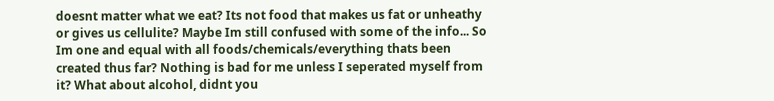doesnt matter what we eat? Its not food that makes us fat or unheathy or gives us cellulite? Maybe Im still confused with some of the info... So Im one and equal with all foods/chemicals/everything thats been created thus far? Nothing is bad for me unless I seperated myself from it? What about alcohol, didnt you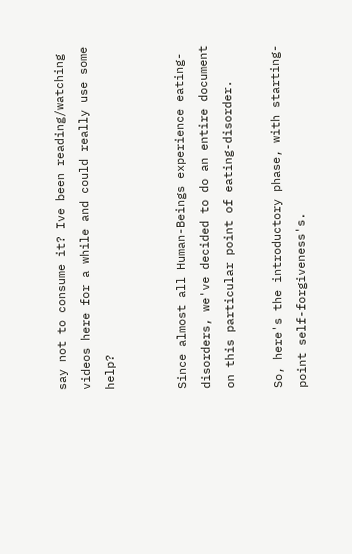say not to consume it? Ive been reading/watching videos here for a while and could really use some help?


Since almost all Human-Beings experience eating-disorders, we've decided to do an entire document on this particular point of eating-disorder.

So, here's the introductory phase, with starting-point self-forgiveness's.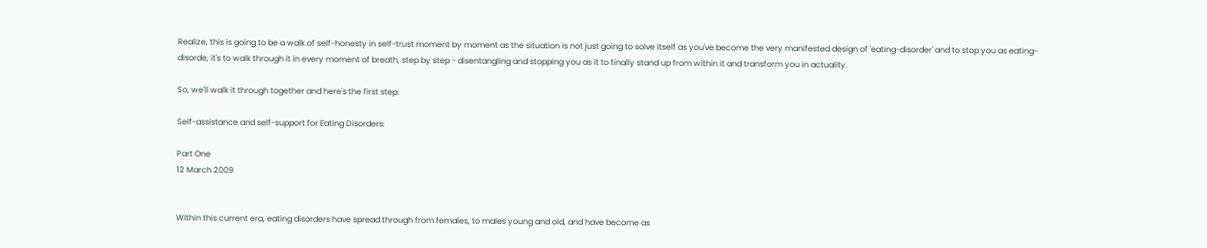Realize, this is going to be a walk of self-honesty in self-trust moment by moment as the situation is not just going to solve itself as you've become the very manifested design of 'eating-disorder' and to stop you as eating-disorde, it's to walk through it in every moment of breath, step by step - disentangling and stopping you as it to finally stand up from within it and transform you in actuality.

So, we'll walk it through together and here's the first step:

Self-assistance and self-support for Eating Disorders:

Part One
12 March 2009


Within this current era, eating disorders have spread through from females, to males young and old, and have become as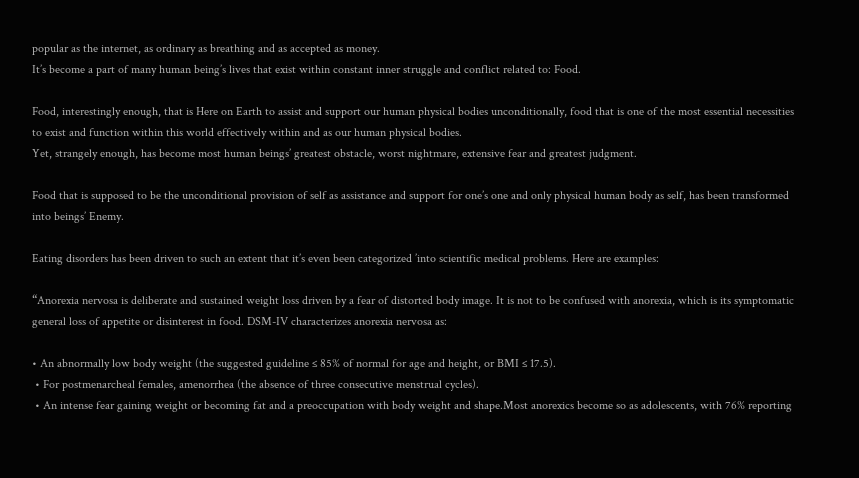popular as the internet, as ordinary as breathing and as accepted as money.
It’s become a part of many human being’s lives that exist within constant inner struggle and conflict related to: Food.

Food, interestingly enough, that is Here on Earth to assist and support our human physical bodies unconditionally, food that is one of the most essential necessities to exist and function within this world effectively within and as our human physical bodies.
Yet, strangely enough, has become most human beings’ greatest obstacle, worst nightmare, extensive fear and greatest judgment.

Food that is supposed to be the unconditional provision of self as assistance and support for one’s one and only physical human body as self, has been transformed into beings’ Enemy.

Eating disorders has been driven to such an extent that it’s even been categorized ’into scientific medical problems. Here are examples:

“Anorexia nervosa is deliberate and sustained weight loss driven by a fear of distorted body image. It is not to be confused with anorexia, which is its symptomatic general loss of appetite or disinterest in food. DSM-IV characterizes anorexia nervosa as:

• An abnormally low body weight (the suggested guideline ≤ 85% of normal for age and height, or BMI ≤ 17.5).
 • For postmenarcheal females, amenorrhea (the absence of three consecutive menstrual cycles).
 • An intense fear gaining weight or becoming fat and a preoccupation with body weight and shape.Most anorexics become so as adolescents, with 76% reporting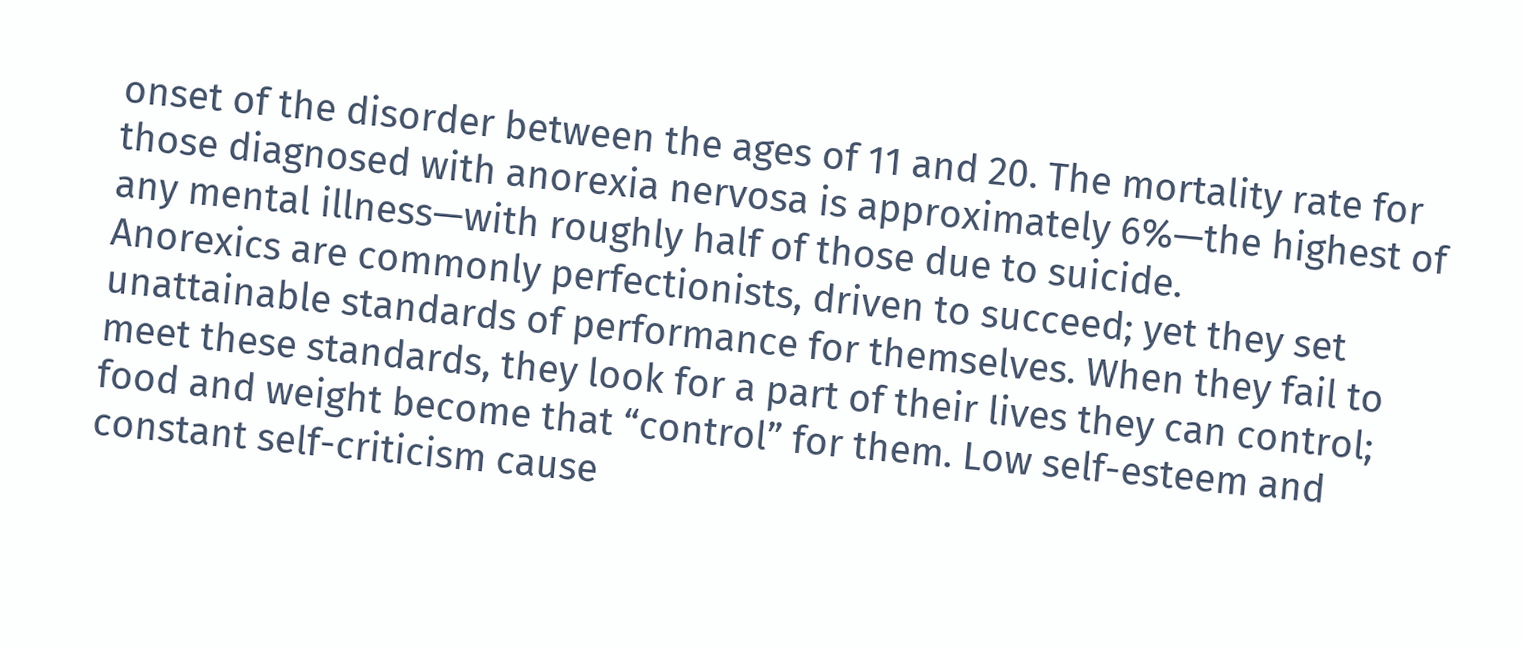onset of the disorder between the ages of 11 and 20. The mortality rate for those diagnosed with anorexia nervosa is approximately 6%—the highest of any mental illness—with roughly half of those due to suicide.
Anorexics are commonly perfectionists, driven to succeed; yet they set unattainable standards of performance for themselves. When they fail to meet these standards, they look for a part of their lives they can control; food and weight become that “control” for them. Low self-esteem and constant self-criticism cause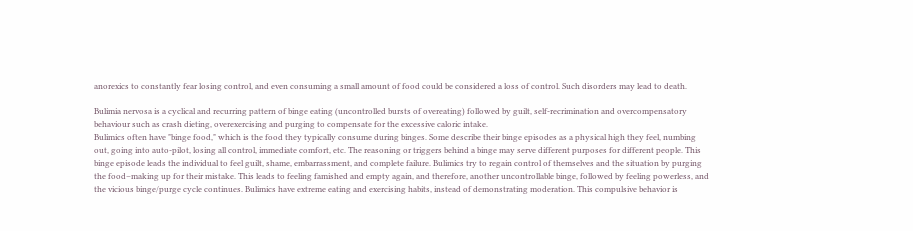anorexics to constantly fear losing control, and even consuming a small amount of food could be considered a loss of control. Such disorders may lead to death.

Bulimia nervosa is a cyclical and recurring pattern of binge eating (uncontrolled bursts of overeating) followed by guilt, self-recrimination and overcompensatory behaviour such as crash dieting, overexercising and purging to compensate for the excessive caloric intake.
Bulimics often have "binge food," which is the food they typically consume during binges. Some describe their binge episodes as a physical high they feel, numbing out, going into auto-pilot, losing all control, immediate comfort, etc. The reasoning or triggers behind a binge may serve different purposes for different people. This binge episode leads the individual to feel guilt, shame, embarrassment, and complete failure. Bulimics try to regain control of themselves and the situation by purging the food–making up for their mistake. This leads to feeling famished and empty again, and therefore, another uncontrollable binge, followed by feeling powerless, and the vicious binge/purge cycle continues. Bulimics have extreme eating and exercising habits, instead of demonstrating moderation. This compulsive behavior is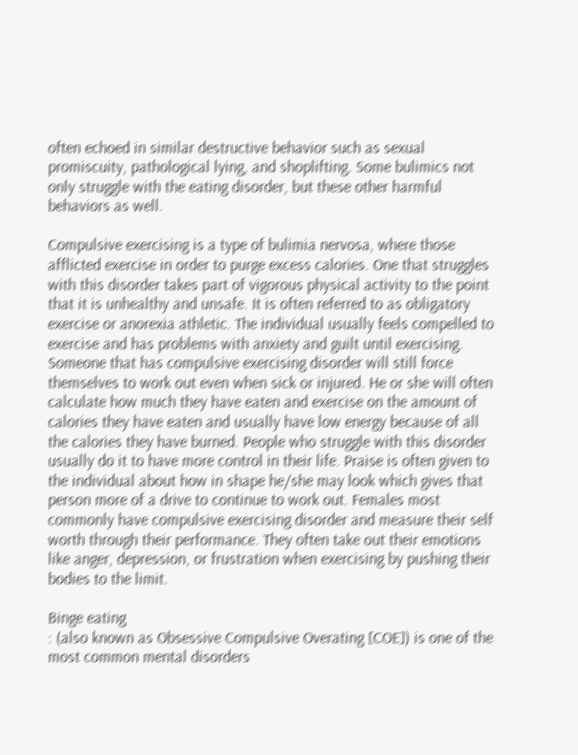often echoed in similar destructive behavior such as sexual promiscuity, pathological lying, and shoplifting. Some bulimics not only struggle with the eating disorder, but these other harmful behaviors as well.

Compulsive exercising is a type of bulimia nervosa, where those afflicted exercise in order to purge excess calories. One that struggles with this disorder takes part of vigorous physical activity to the point that it is unhealthy and unsafe. It is often referred to as obligatory exercise or anorexia athletic. The individual usually feels compelled to exercise and has problems with anxiety and guilt until exercising. Someone that has compulsive exercising disorder will still force themselves to work out even when sick or injured. He or she will often calculate how much they have eaten and exercise on the amount of calories they have eaten and usually have low energy because of all the calories they have burned. People who struggle with this disorder usually do it to have more control in their life. Praise is often given to the individual about how in shape he/she may look which gives that person more of a drive to continue to work out. Females most commonly have compulsive exercising disorder and measure their self worth through their performance. They often take out their emotions like anger, depression, or frustration when exercising by pushing their bodies to the limit.

Binge eating
: (also known as Obsessive Compulsive Overating [COE]) is one of the most common mental disorders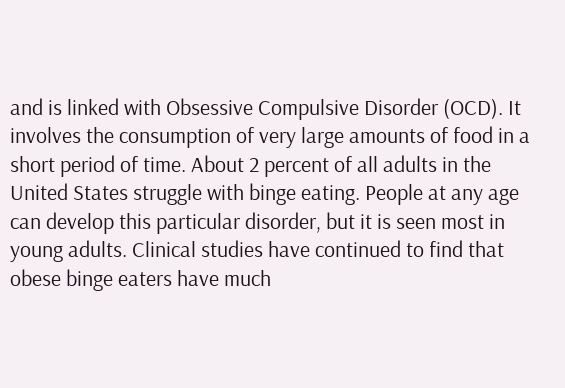and is linked with Obsessive Compulsive Disorder (OCD). It involves the consumption of very large amounts of food in a short period of time. About 2 percent of all adults in the United States struggle with binge eating. People at any age can develop this particular disorder, but it is seen most in young adults. Clinical studies have continued to find that obese binge eaters have much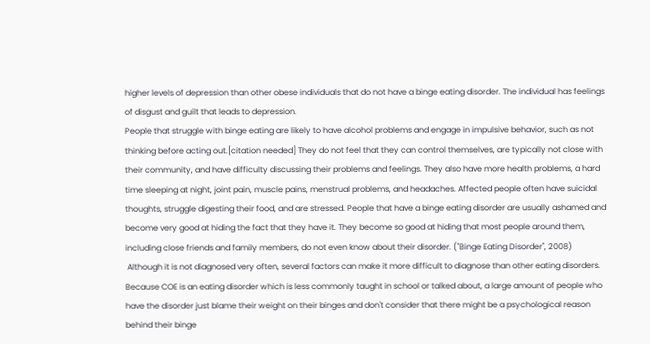higher levels of depression than other obese individuals that do not have a binge eating disorder. The individual has feelings of disgust and guilt that leads to depression.
People that struggle with binge eating are likely to have alcohol problems and engage in impulsive behavior, such as not thinking before acting out.[citation needed] They do not feel that they can control themselves, are typically not close with their community, and have difficulty discussing their problems and feelings. They also have more health problems, a hard time sleeping at night, joint pain, muscle pains, menstrual problems, and headaches. Affected people often have suicidal thoughts, struggle digesting their food, and are stressed. People that have a binge eating disorder are usually ashamed and become very good at hiding the fact that they have it. They become so good at hiding that most people around them, including close friends and family members, do not even know about their disorder. ("Binge Eating Disorder", 2008)
 Although it is not diagnosed very often, several factors can make it more difficult to diagnose than other eating disorders. Because COE is an eating disorder which is less commonly taught in school or talked about, a large amount of people who have the disorder just blame their weight on their binges and don't consider that there might be a psychological reason behind their binge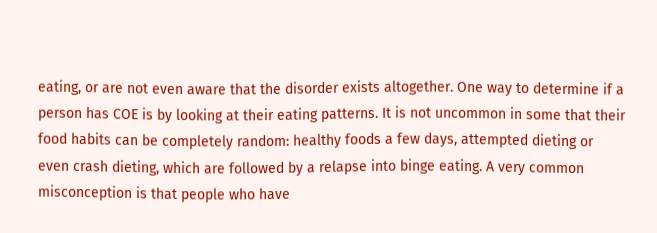eating, or are not even aware that the disorder exists altogether. One way to determine if a person has COE is by looking at their eating patterns. It is not uncommon in some that their food habits can be completely random: healthy foods a few days, attempted dieting or even crash dieting, which are followed by a relapse into binge eating. A very common misconception is that people who have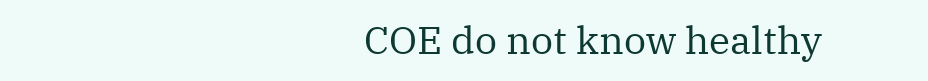COE do not know healthy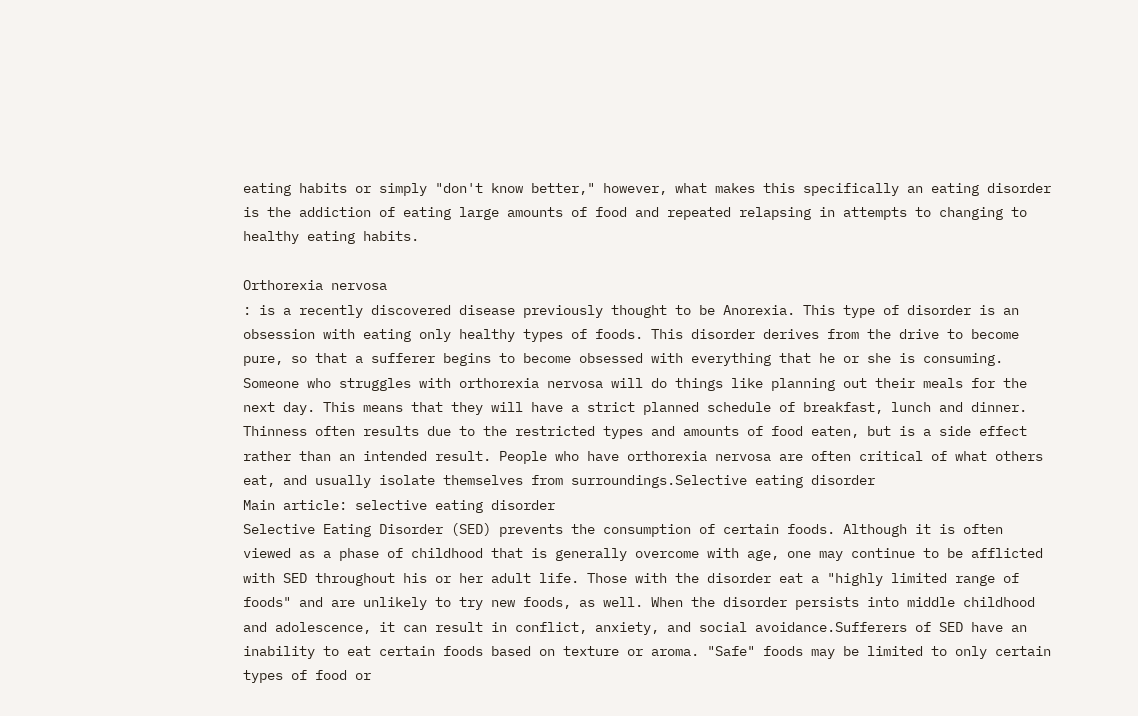eating habits or simply "don't know better," however, what makes this specifically an eating disorder is the addiction of eating large amounts of food and repeated relapsing in attempts to changing to healthy eating habits.

Orthorexia nervosa
: is a recently discovered disease previously thought to be Anorexia. This type of disorder is an obsession with eating only healthy types of foods. This disorder derives from the drive to become pure, so that a sufferer begins to become obsessed with everything that he or she is consuming. Someone who struggles with orthorexia nervosa will do things like planning out their meals for the next day. This means that they will have a strict planned schedule of breakfast, lunch and dinner. Thinness often results due to the restricted types and amounts of food eaten, but is a side effect rather than an intended result. People who have orthorexia nervosa are often critical of what others eat, and usually isolate themselves from surroundings.Selective eating disorder
Main article: selective eating disorder
Selective Eating Disorder (SED) prevents the consumption of certain foods. Although it is often viewed as a phase of childhood that is generally overcome with age, one may continue to be afflicted with SED throughout his or her adult life. Those with the disorder eat a "highly limited range of foods" and are unlikely to try new foods, as well. When the disorder persists into middle childhood and adolescence, it can result in conflict, anxiety, and social avoidance.Sufferers of SED have an inability to eat certain foods based on texture or aroma. "Safe" foods may be limited to only certain types of food or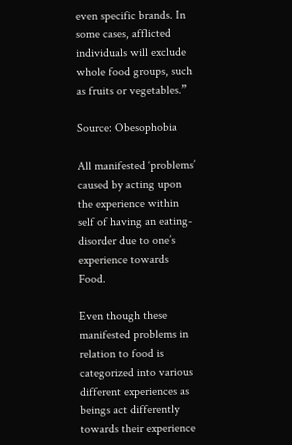even specific brands. In some cases, afflicted individuals will exclude whole food groups, such as fruits or vegetables.”

Source: Obesophobia

All manifested ‘problems’ caused by acting upon the experience within self of having an eating-disorder due to one’s experience towards Food.

Even though these manifested problems in relation to food is categorized into various different experiences as beings act differently towards their experience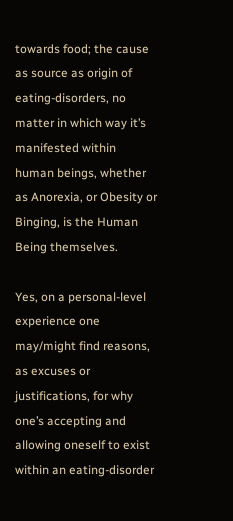towards food; the cause as source as origin of eating-disorders, no matter in which way it’s manifested within human beings, whether as Anorexia, or Obesity or Binging, is the Human Being themselves.

Yes, on a personal-level experience one may/might find reasons, as excuses or justifications, for why one’s accepting and allowing oneself to exist within an eating-disorder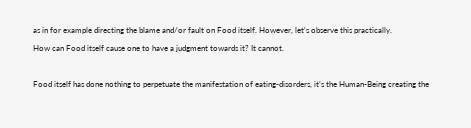as in for example directing the blame and/or fault on Food itself. However, let's observe this practically.
How can Food itself cause one to have a judgment towards it? It cannot.

Food itself has done nothing to perpetuate the manifestation of eating-disorders, it’s the Human-Being creating the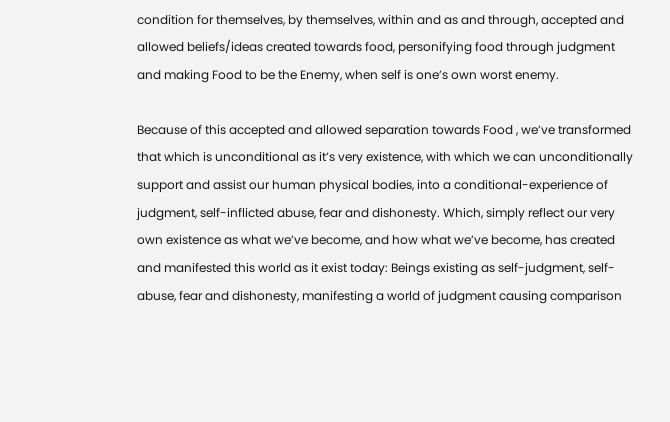condition for themselves, by themselves, within and as and through, accepted and allowed beliefs/ideas created towards food, personifying food through judgment and making Food to be the Enemy, when self is one’s own worst enemy.

Because of this accepted and allowed separation towards Food , we’ve transformed that which is unconditional as it’s very existence, with which we can unconditionally support and assist our human physical bodies, into a conditional-experience of judgment, self-inflicted abuse, fear and dishonesty. Which, simply reflect our very own existence as what we’ve become, and how what we’ve become, has created and manifested this world as it exist today: Beings existing as self-judgment, self-abuse, fear and dishonesty, manifesting a world of judgment causing comparison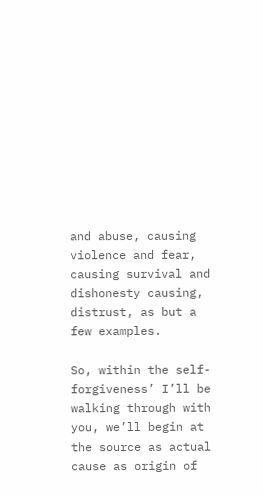and abuse, causing violence and fear, causing survival and dishonesty causing, distrust, as but a few examples.

So, within the self-forgiveness’ I’ll be walking through with you, we’ll begin at the source as actual cause as origin of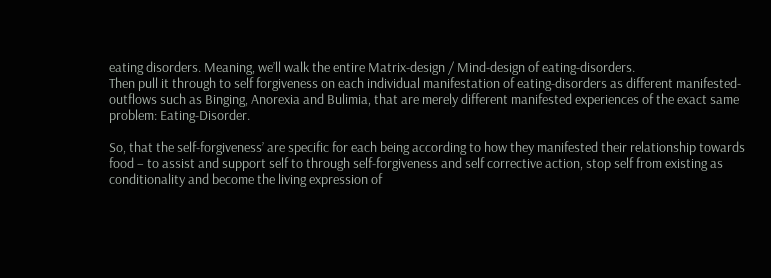eating disorders. Meaning, we’ll walk the entire Matrix-design / Mind-design of eating-disorders.
Then pull it through to self forgiveness on each individual manifestation of eating-disorders as different manifested-outflows such as Binging, Anorexia and Bulimia, that are merely different manifested experiences of the exact same problem: Eating-Disorder.

So, that the self-forgiveness’ are specific for each being according to how they manifested their relationship towards food – to assist and support self to through self-forgiveness and self corrective action, stop self from existing as conditionality and become the living expression of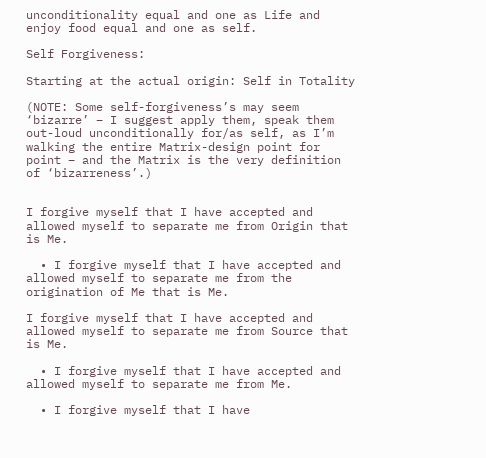unconditionality equal and one as Life and enjoy food equal and one as self.

Self Forgiveness:

Starting at the actual origin: Self in Totality

(NOTE: Some self-forgiveness’s may seem ‘bizarre’ – I suggest apply them, speak them out-loud unconditionally for/as self, as I’m walking the entire Matrix-design point for point – and the Matrix is the very definition of ‘bizarreness’.)


I forgive myself that I have accepted and allowed myself to separate me from Origin that is Me.

  • I forgive myself that I have accepted and allowed myself to separate me from the origination of Me that is Me.

I forgive myself that I have accepted and allowed myself to separate me from Source that is Me.

  • I forgive myself that I have accepted and allowed myself to separate me from Me.

  • I forgive myself that I have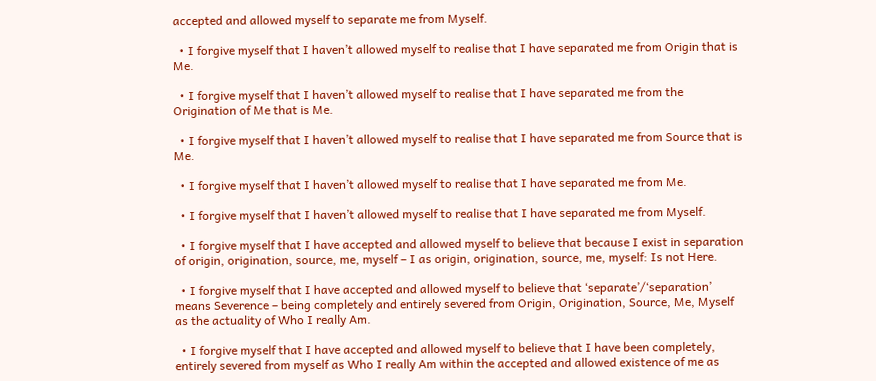accepted and allowed myself to separate me from Myself.

  • I forgive myself that I haven’t allowed myself to realise that I have separated me from Origin that is Me.

  • I forgive myself that I haven’t allowed myself to realise that I have separated me from the Origination of Me that is Me.

  • I forgive myself that I haven’t allowed myself to realise that I have separated me from Source that is Me.

  • I forgive myself that I haven’t allowed myself to realise that I have separated me from Me.

  • I forgive myself that I haven’t allowed myself to realise that I have separated me from Myself.

  • I forgive myself that I have accepted and allowed myself to believe that because I exist in separation of origin, origination, source, me, myself – I as origin, origination, source, me, myself: Is not Here.

  • I forgive myself that I have accepted and allowed myself to believe that ‘separate’/‘separation’ means Severence – being completely and entirely severed from Origin, Origination, Source, Me, Myself as the actuality of Who I really Am.

  • I forgive myself that I have accepted and allowed myself to believe that I have been completely, entirely severed from myself as Who I really Am within the accepted and allowed existence of me as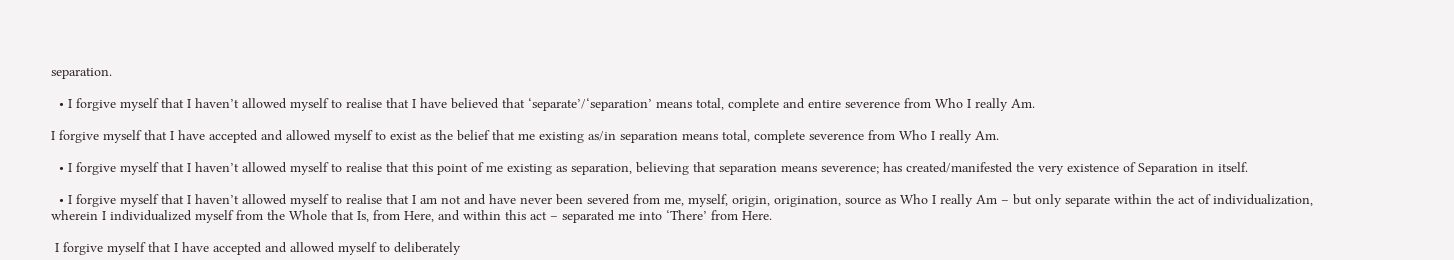separation.

  • I forgive myself that I haven’t allowed myself to realise that I have believed that ‘separate’/‘separation’ means total, complete and entire severence from Who I really Am.

I forgive myself that I have accepted and allowed myself to exist as the belief that me existing as/in separation means total, complete severence from Who I really Am.

  • I forgive myself that I haven’t allowed myself to realise that this point of me existing as separation, believing that separation means severence; has created/manifested the very existence of Separation in itself.

  • I forgive myself that I haven’t allowed myself to realise that I am not and have never been severed from me, myself, origin, origination, source as Who I really Am – but only separate within the act of individualization, wherein I individualized myself from the Whole that Is, from Here, and within this act – separated me into ‘There’ from Here.

 I forgive myself that I have accepted and allowed myself to deliberately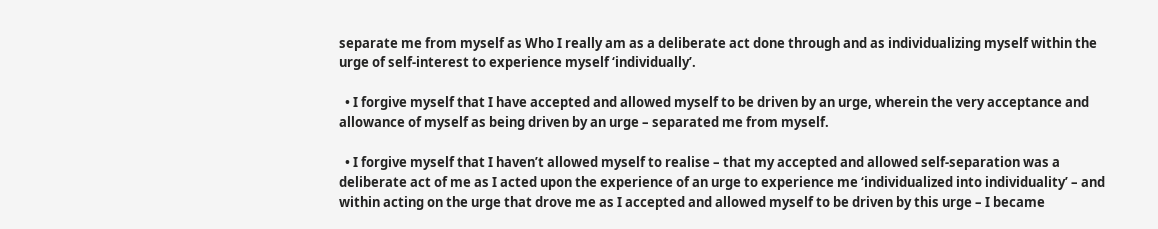separate me from myself as Who I really am as a deliberate act done through and as individualizing myself within the urge of self-interest to experience myself ‘individually’.

  • I forgive myself that I have accepted and allowed myself to be driven by an urge, wherein the very acceptance and allowance of myself as being driven by an urge – separated me from myself.

  • I forgive myself that I haven’t allowed myself to realise – that my accepted and allowed self-separation was a deliberate act of me as I acted upon the experience of an urge to experience me ‘individualized into individuality’ – and within acting on the urge that drove me as I accepted and allowed myself to be driven by this urge – I became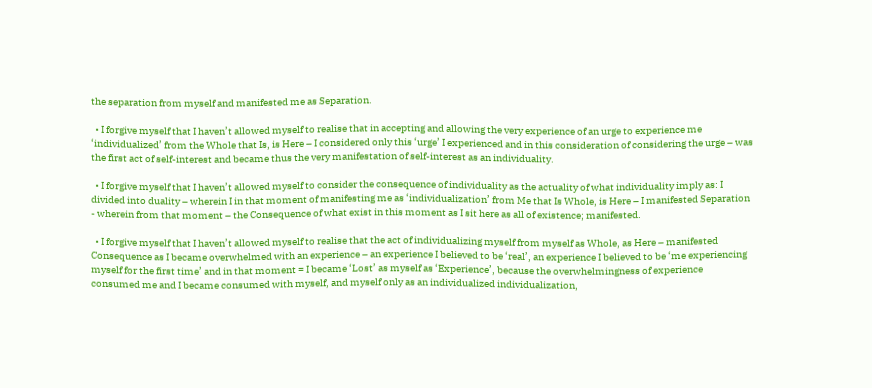the separation from myself and manifested me as Separation.

  • I forgive myself that I haven’t allowed myself to realise that in accepting and allowing the very experience of an urge to experience me ‘individualized’ from the Whole that Is, is Here – I considered only this ‘urge’ I experienced and in this consideration of considering the urge – was the first act of self-interest and became thus the very manifestation of self-interest as an individuality.

  • I forgive myself that I haven’t allowed myself to consider the consequence of individuality as the actuality of what individuality imply as: I divided into duality – wherein I in that moment of manifesting me as ‘individualization’ from Me that Is Whole, is Here – I manifested Separation - wherein from that moment – the Consequence of what exist in this moment as I sit here as all of existence; manifested.

  • I forgive myself that I haven’t allowed myself to realise that the act of individualizing myself from myself as Whole, as Here – manifested Consequence as I became overwhelmed with an experience – an experience I believed to be ‘real’, an experience I believed to be ‘me experiencing myself for the first time’ and in that moment = I became ‘Lost’ as myself as ‘Experience’, because the overwhelmingness of experience consumed me and I became consumed with myself, and myself only as an individualized individualization,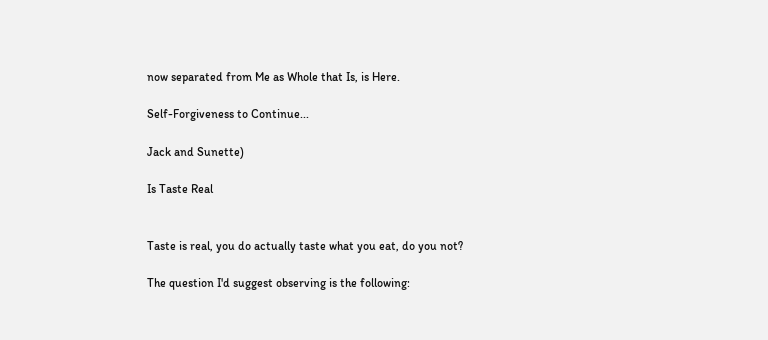now separated from Me as Whole that Is, is Here.

Self-Forgiveness to Continue...

Jack and Sunette)

Is Taste Real


Taste is real, you do actually taste what you eat, do you not?

The question I'd suggest observing is the following: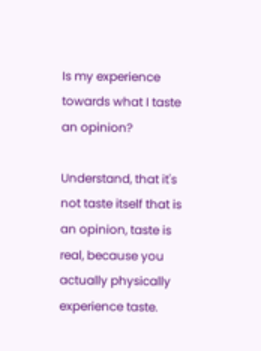Is my experience towards what I taste an opinion?

Understand, that it's not taste itself that is an opinion, taste is real, because you actually physically experience taste.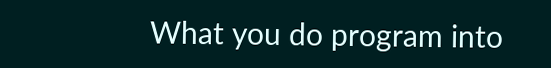What you do program into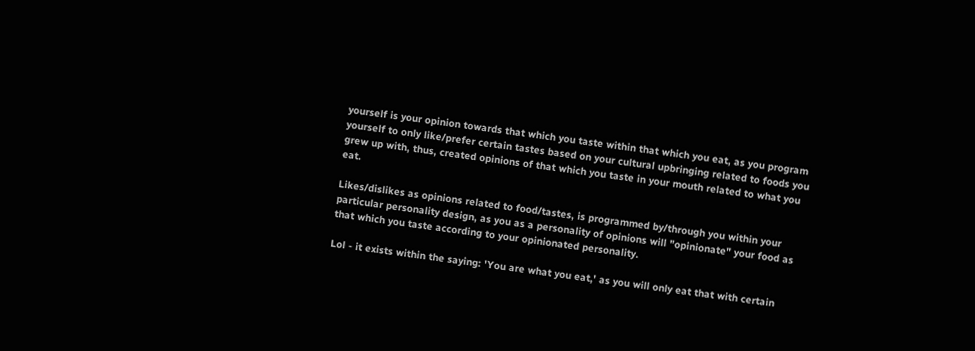yourself is your opinion towards that which you taste within that which you eat, as you program yourself to only like/prefer certain tastes based on your cultural upbringing related to foods you grew up with, thus, created opinions of that which you taste in your mouth related to what you eat.

Likes/dislikes as opinions related to food/tastes, is programmed by/through you within your particular personality design, as you as a personality of opinions will "opinionate" your food as that which you taste according to your opinionated personality.

Lol - it exists within the saying: 'You are what you eat,' as you will only eat that with certain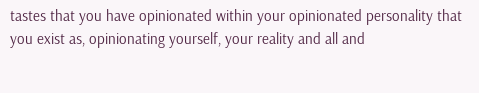tastes that you have opinionated within your opinionated personality that you exist as, opinionating yourself, your reality and all and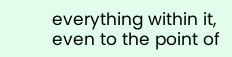everything within it, even to the point of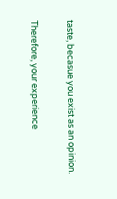taste, becasue you exist as an opinion.

Therefore, your experience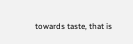towards taste, that is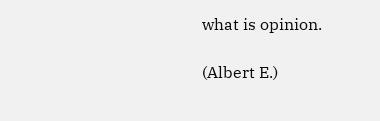what is opinion.

(Albert E.)